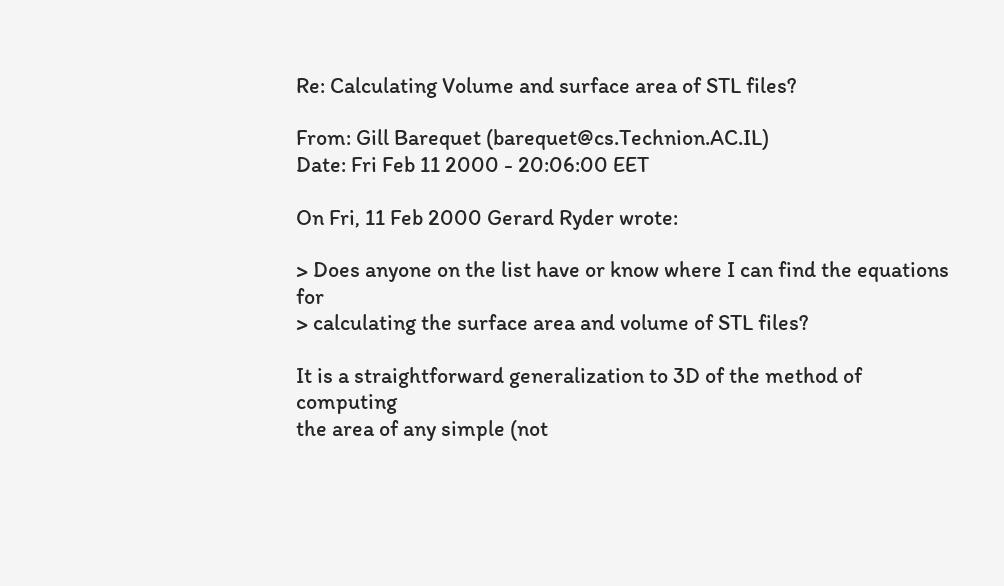Re: Calculating Volume and surface area of STL files?

From: Gill Barequet (barequet@cs.Technion.AC.IL)
Date: Fri Feb 11 2000 - 20:06:00 EET

On Fri, 11 Feb 2000 Gerard Ryder wrote:

> Does anyone on the list have or know where I can find the equations for
> calculating the surface area and volume of STL files?

It is a straightforward generalization to 3D of the method of computing
the area of any simple (not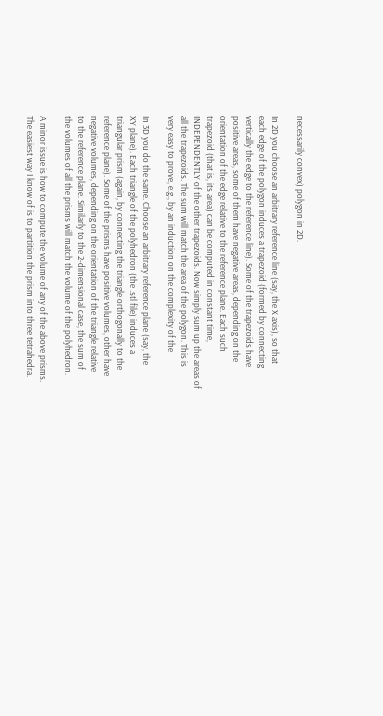necessarily convex) polygon in 2D.

In 2D you choose an arbitrary reference line (say, the X axis), so that
each edge of the polygon induces a trapezoid (formed by connecting
vertically the edge to the reference line). Some of the trapezoids have
positive areas, some of them have negative areas, depending on the
orientation of the edge relative to the reference plane. Each such
trapezoid (that is, its area) can be computed in constant time,
INDEPENDENTLY of the other trapezoids. Now simply sum up the areas of
all the trapezoids. The sum will match the area of the polygon. This is
very easy to prove, e.g., by an induction on the complexity of the

In 3D you do the same. Choose an arbitrary reference plane (say, the
XY plane). Each triangle of the polyhedron (the .stl file) induces a
triangular prism (again, by connecting the triangle orthogonally to the
reference plane). Some of the prisms have positive volumes, other have
negative volumes, depending on the orientation of the triangle relative
to the reference plane. Similarly to the 2-dimensional case, the sum of
the volumes of all the prisms will match the volume of the polyhedron.

A minor issue is how to compute the volume of any of the above prisms.
The easiest way I know of is to partition the prism into three tetrahedra.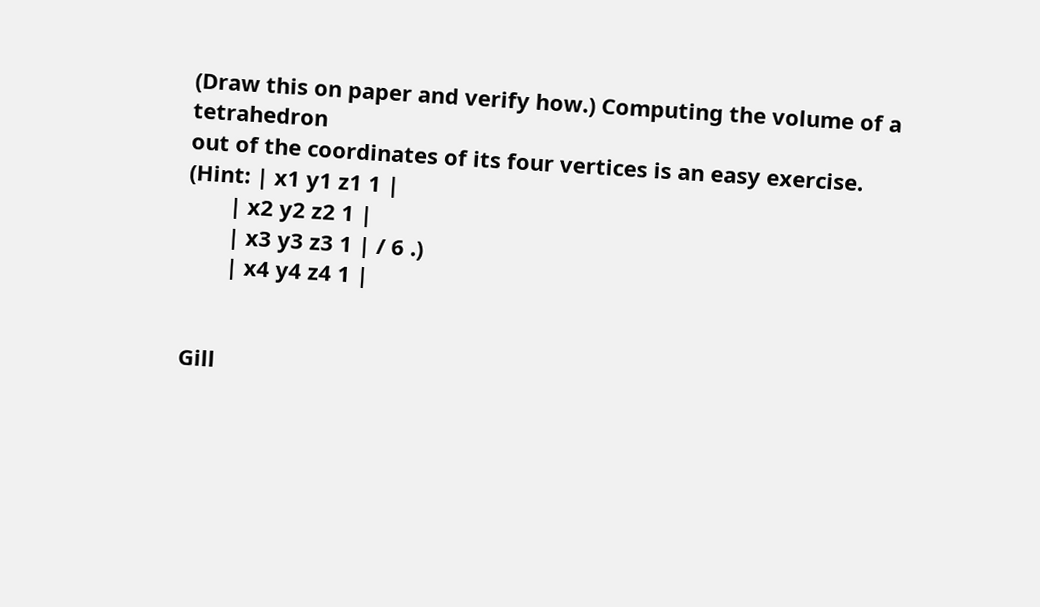(Draw this on paper and verify how.) Computing the volume of a tetrahedron
out of the coordinates of its four vertices is an easy exercise.
(Hint: | x1 y1 z1 1 |
       | x2 y2 z2 1 |
       | x3 y3 z3 1 | / 6 .)
       | x4 y4 z4 1 |


Gill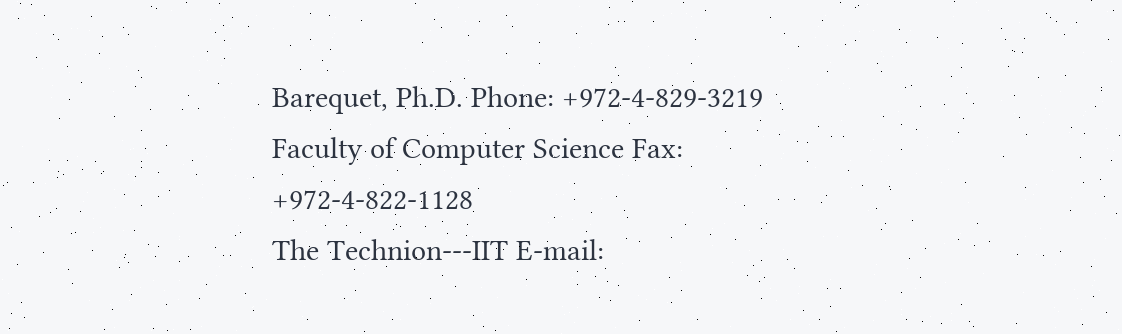Barequet, Ph.D. Phone: +972-4-829-3219
Faculty of Computer Science Fax: +972-4-822-1128
The Technion---IIT E-mail: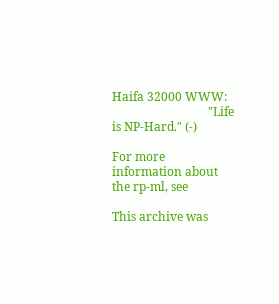Haifa 32000 WWW:
                                "Life is NP-Hard." (-)

For more information about the rp-ml, see

This archive was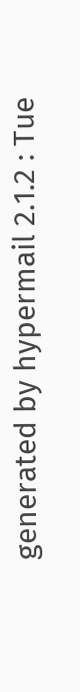generated by hypermail 2.1.2 : Tue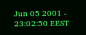Jun 05 2001 - 23:02:50 EEST